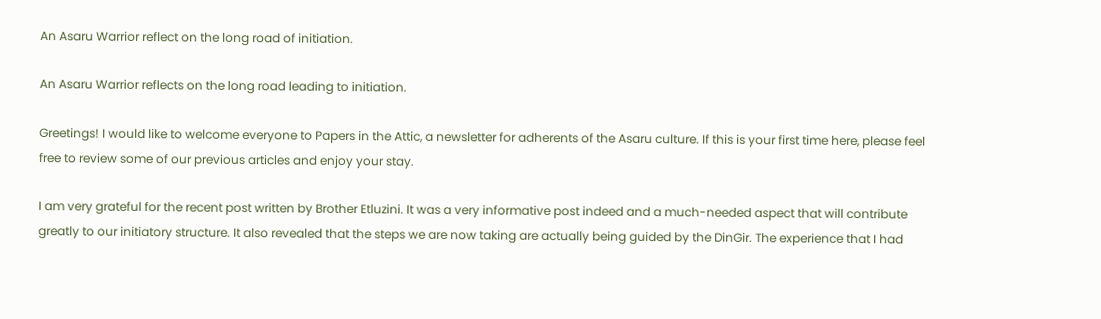An Asaru Warrior reflect on the long road of initiation.

An Asaru Warrior reflects on the long road leading to initiation.

Greetings! I would like to welcome everyone to Papers in the Attic, a newsletter for adherents of the Asaru culture. If this is your first time here, please feel free to review some of our previous articles and enjoy your stay.

I am very grateful for the recent post written by Brother Etluzini. It was a very informative post indeed and a much-needed aspect that will contribute greatly to our initiatory structure. It also revealed that the steps we are now taking are actually being guided by the DinGir. The experience that I had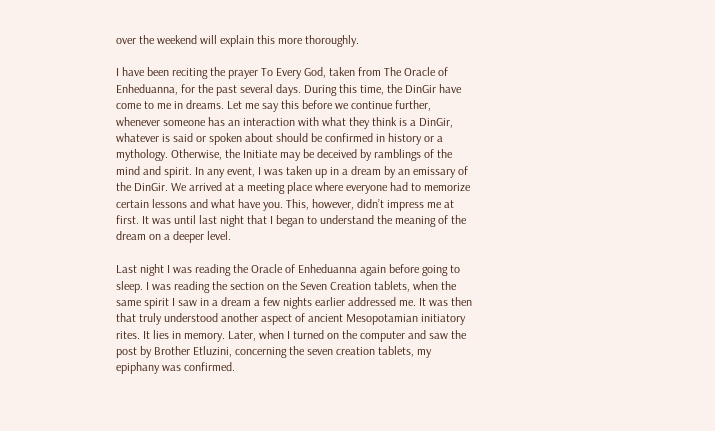over the weekend will explain this more thoroughly.

I have been reciting the prayer To Every God, taken from The Oracle of Enheduanna, for the past several days. During this time, the DinGir have come to me in dreams. Let me say this before we continue further, whenever someone has an interaction with what they think is a DinGir, whatever is said or spoken about should be confirmed in history or a mythology. Otherwise, the Initiate may be deceived by ramblings of the mind and spirit. In any event, I was taken up in a dream by an emissary of the DinGir. We arrived at a meeting place where everyone had to memorize certain lessons and what have you. This, however, didn’t impress me at first. It was until last night that I began to understand the meaning of the dream on a deeper level.

Last night I was reading the Oracle of Enheduanna again before going to sleep. I was reading the section on the Seven Creation tablets, when the same spirit I saw in a dream a few nights earlier addressed me. It was then that truly understood another aspect of ancient Mesopotamian initiatory rites. It lies in memory. Later, when I turned on the computer and saw the post by Brother Etluzini, concerning the seven creation tablets, my epiphany was confirmed.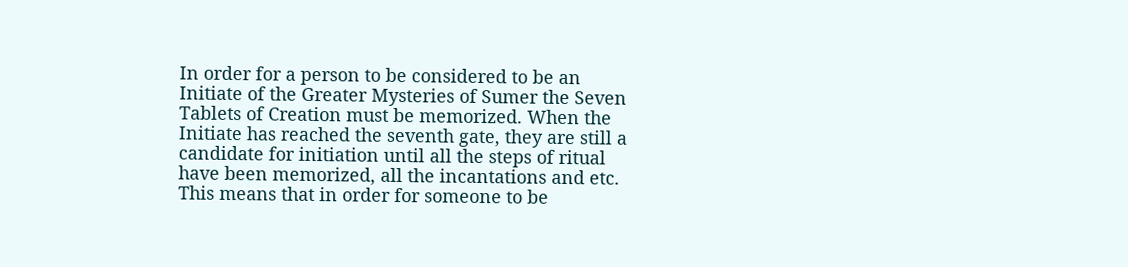In order for a person to be considered to be an Initiate of the Greater Mysteries of Sumer the Seven Tablets of Creation must be memorized. When the Initiate has reached the seventh gate, they are still a candidate for initiation until all the steps of ritual have been memorized, all the incantations and etc. This means that in order for someone to be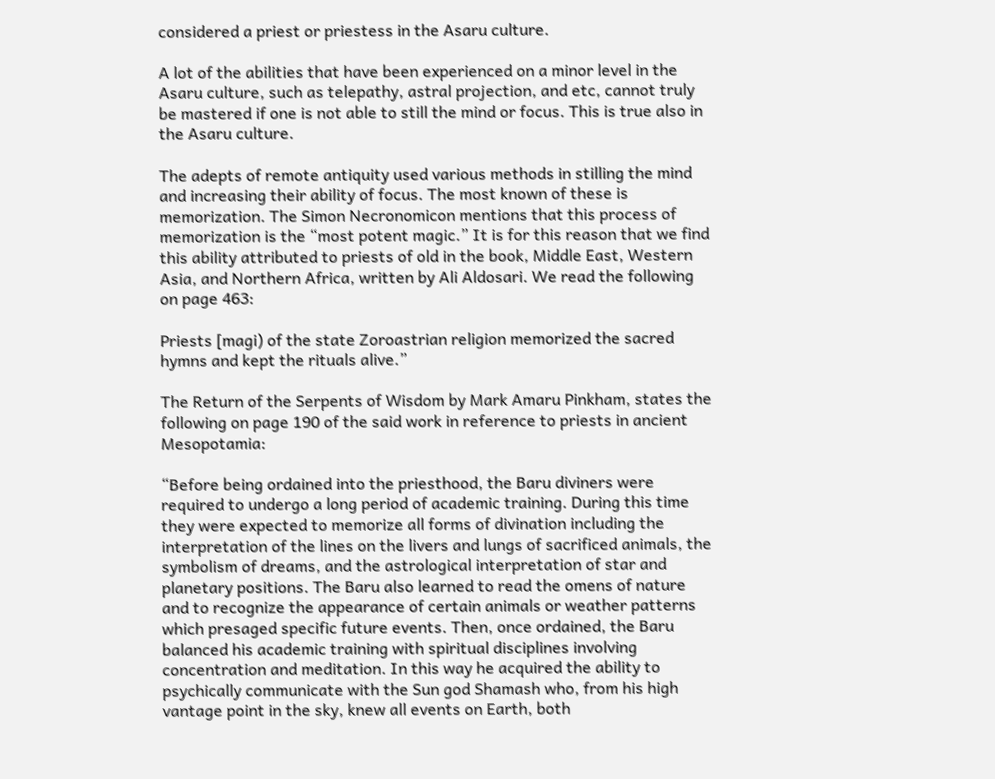considered a priest or priestess in the Asaru culture.

A lot of the abilities that have been experienced on a minor level in the Asaru culture, such as telepathy, astral projection, and etc, cannot truly be mastered if one is not able to still the mind or focus. This is true also in the Asaru culture.

The adepts of remote antiquity used various methods in stilling the mind and increasing their ability of focus. The most known of these is memorization. The Simon Necronomicon mentions that this process of memorization is the “most potent magic.” It is for this reason that we find this ability attributed to priests of old in the book, Middle East, Western Asia, and Northern Africa, written by Ali Aldosari. We read the following on page 463:

Priests [magi) of the state Zoroastrian religion memorized the sacred hymns and kept the rituals alive.”

The Return of the Serpents of Wisdom by Mark Amaru Pinkham, states the following on page 190 of the said work in reference to priests in ancient Mesopotamia:

“Before being ordained into the priesthood, the Baru diviners were required to undergo a long period of academic training. During this time they were expected to memorize all forms of divination including the interpretation of the lines on the livers and lungs of sacrificed animals, the symbolism of dreams, and the astrological interpretation of star and planetary positions. The Baru also learned to read the omens of nature and to recognize the appearance of certain animals or weather patterns which presaged specific future events. Then, once ordained, the Baru balanced his academic training with spiritual disciplines involving concentration and meditation. In this way he acquired the ability to psychically communicate with the Sun god Shamash who, from his high vantage point in the sky, knew all events on Earth, both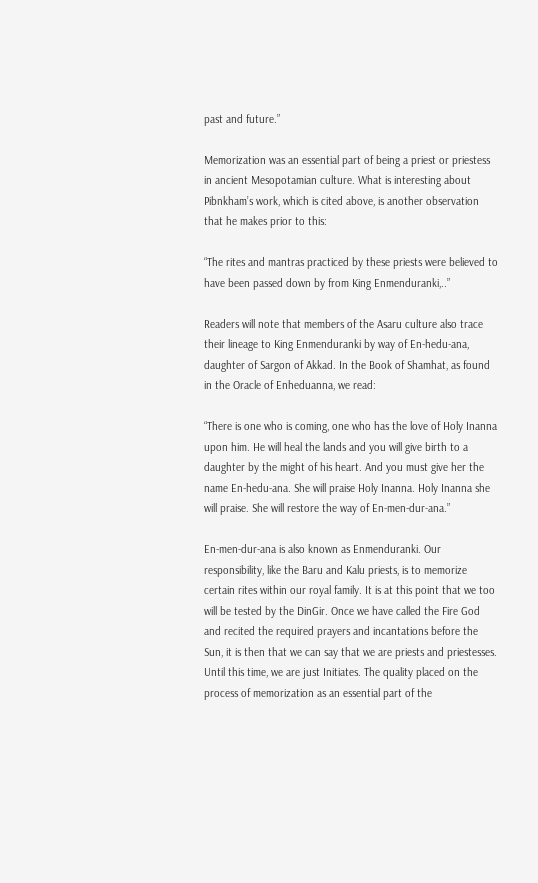past and future.”

Memorization was an essential part of being a priest or priestess in ancient Mesopotamian culture. What is interesting about Pibnkham’s work, which is cited above, is another observation that he makes prior to this:

“The rites and mantras practiced by these priests were believed to have been passed down by from King Enmenduranki,..”

Readers will note that members of the Asaru culture also trace their lineage to King Enmenduranki by way of En-hedu-ana, daughter of Sargon of Akkad. In the Book of Shamhat, as found in the Oracle of Enheduanna, we read:

“There is one who is coming, one who has the love of Holy Inanna upon him. He will heal the lands and you will give birth to a daughter by the might of his heart. And you must give her the name En-hedu-ana. She will praise Holy Inanna. Holy Inanna she will praise. She will restore the way of En-men-dur-ana.”

En-men-dur-ana is also known as Enmenduranki. Our responsibility, like the Baru and Kalu priests, is to memorize certain rites within our royal family. It is at this point that we too will be tested by the DinGir. Once we have called the Fire God and recited the required prayers and incantations before the Sun, it is then that we can say that we are priests and priestesses. Until this time, we are just Initiates. The quality placed on the process of memorization as an essential part of the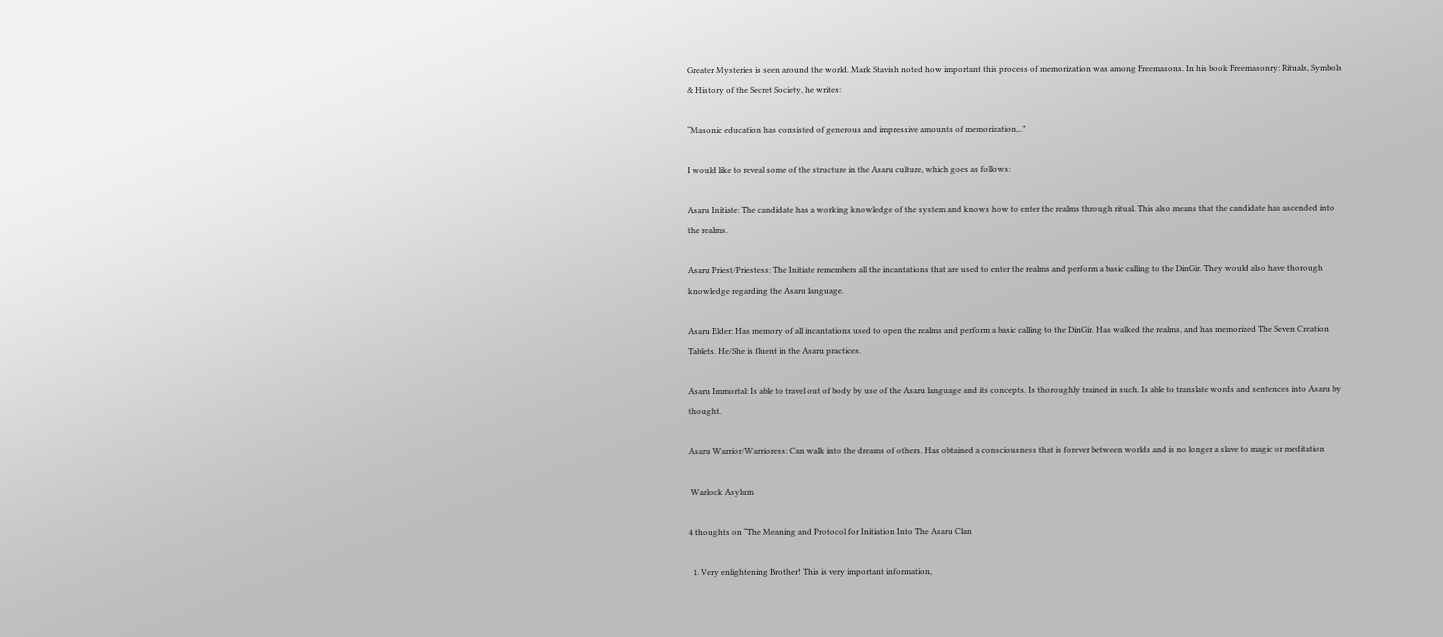Greater Mysteries is seen around the world. Mark Stavish noted how important this process of memorization was among Freemasons. In his book Freemasonry: Rituals, Symbols & History of the Secret Society, he writes:

“Masonic education has consisted of generous and impressive amounts of memorization,..”

I would like to reveal some of the structure in the Asaru culture, which goes as follows:

Asaru Initiate: The candidate has a working knowledge of the system and knows how to enter the realms through ritual. This also means that the candidate has ascended into the realms.

Asaru Priest/Priestess: The Initiate remembers all the incantations that are used to enter the realms and perform a basic calling to the DinGir. They would also have thorough knowledge regarding the Asaru language.

Asaru Elder: Has memory of all incantations used to open the realms and perform a basic calling to the DinGir. Has walked the realms, and has memorized The Seven Creation Tablets. He/She is fluent in the Asaru practices.

Asaru Immortal: Is able to travel out of body by use of the Asaru language and its concepts. Is thoroughly trained in such. Is able to translate words and sentences into Asaru by thought.

Asaru Warrior/Warrioress: Can walk into the dreams of others. Has obtained a consciousness that is forever between worlds and is no longer a slave to magic or meditation

 Warlock Asylum

4 thoughts on “The Meaning and Protocol for Initiation Into The Asaru Clan

  1. Very enlightening Brother! This is very important information,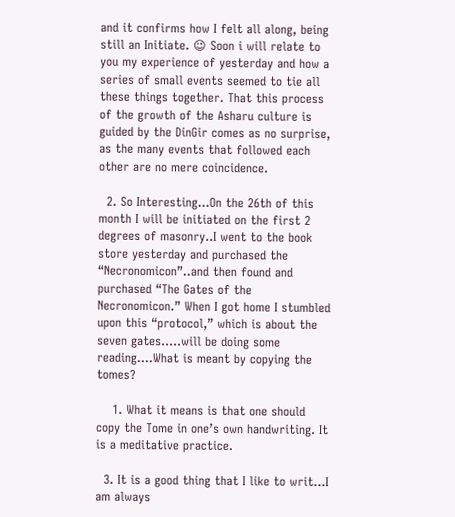and it confirms how I felt all along, being still an Initiate. 😉 Soon i will relate to you my experience of yesterday and how a series of small events seemed to tie all these things together. That this process of the growth of the Asharu culture is guided by the DinGir comes as no surprise, as the many events that followed each other are no mere coincidence.

  2. So Interesting…On the 26th of this month I will be initiated on the first 2 degrees of masonry..I went to the book store yesterday and purchased the “Necronomicon”..and then found and purchased “The Gates of the Necronomicon.” When I got home I stumbled upon this “protocol,” which is about the seven gates…..will be doing some reading….What is meant by copying the tomes?

    1. What it means is that one should copy the Tome in one’s own handwriting. It is a meditative practice.

  3. It is a good thing that I like to writ…I am always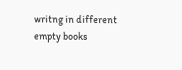writng in different empty books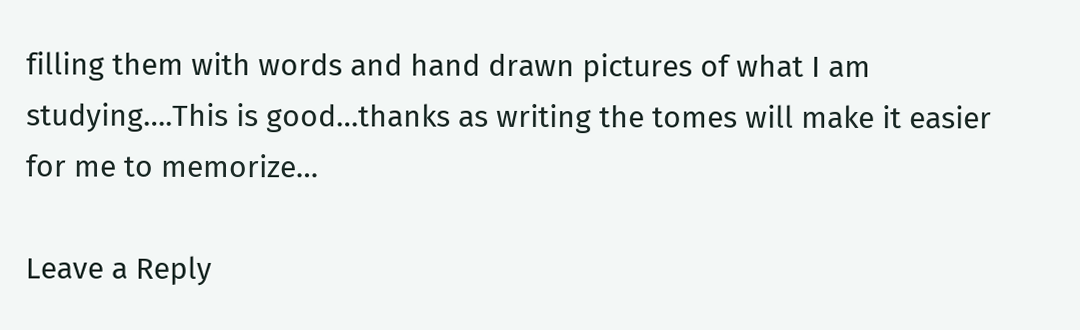filling them with words and hand drawn pictures of what I am studying….This is good…thanks as writing the tomes will make it easier for me to memorize…

Leave a Reply